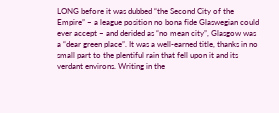LONG before it was dubbed “the Second City of the Empire” – a league position no bona fide Glaswegian could ever accept – and derided as “no mean city”, Glasgow was a “dear green place”. It was a well-earned title, thanks in no small part to the plentiful rain that fell upon it and its verdant environs. Writing in the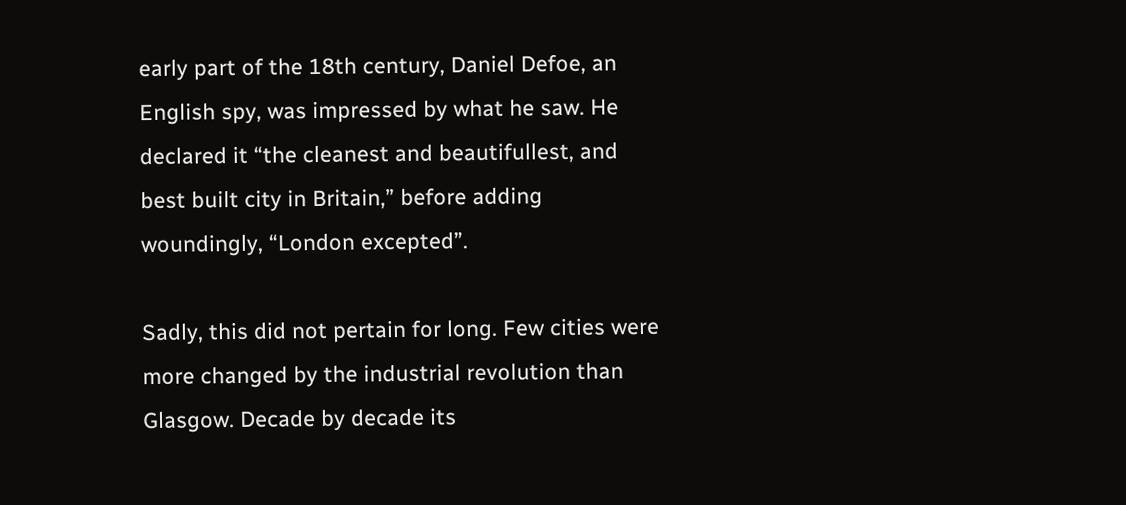early part of the 18th century, Daniel Defoe, an English spy, was impressed by what he saw. He declared it “the cleanest and beautifullest, and best built city in Britain,” before adding woundingly, “London excepted”.

Sadly, this did not pertain for long. Few cities were more changed by the industrial revolution than Glasgow. Decade by decade its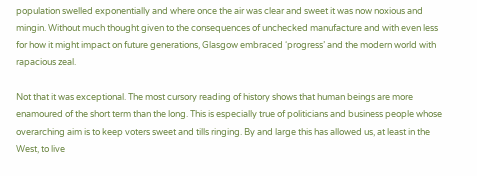population swelled exponentially and where once the air was clear and sweet it was now noxious and mingin. Without much thought given to the consequences of unchecked manufacture and with even less for how it might impact on future generations, Glasgow embraced ‘progress’ and the modern world with rapacious zeal.

Not that it was exceptional. The most cursory reading of history shows that human beings are more enamoured of the short term than the long. This is especially true of politicians and business people whose overarching aim is to keep voters sweet and tills ringing. By and large this has allowed us, at least in the West, to live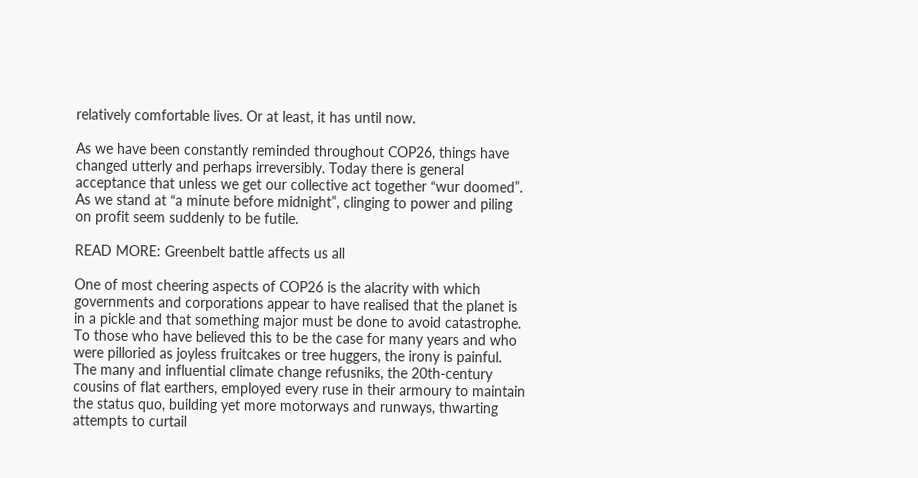relatively comfortable lives. Or at least, it has until now.

As we have been constantly reminded throughout COP26, things have changed utterly and perhaps irreversibly. Today there is general acceptance that unless we get our collective act together “wur doomed”. As we stand at “a minute before midnight”, clinging to power and piling on profit seem suddenly to be futile.

READ MORE: Greenbelt battle affects us all

One of most cheering aspects of COP26 is the alacrity with which governments and corporations appear to have realised that the planet is in a pickle and that something major must be done to avoid catastrophe. To those who have believed this to be the case for many years and who were pilloried as joyless fruitcakes or tree huggers, the irony is painful. The many and influential climate change refusniks, the 20th-century cousins of flat earthers, employed every ruse in their armoury to maintain the status quo, building yet more motorways and runways, thwarting attempts to curtail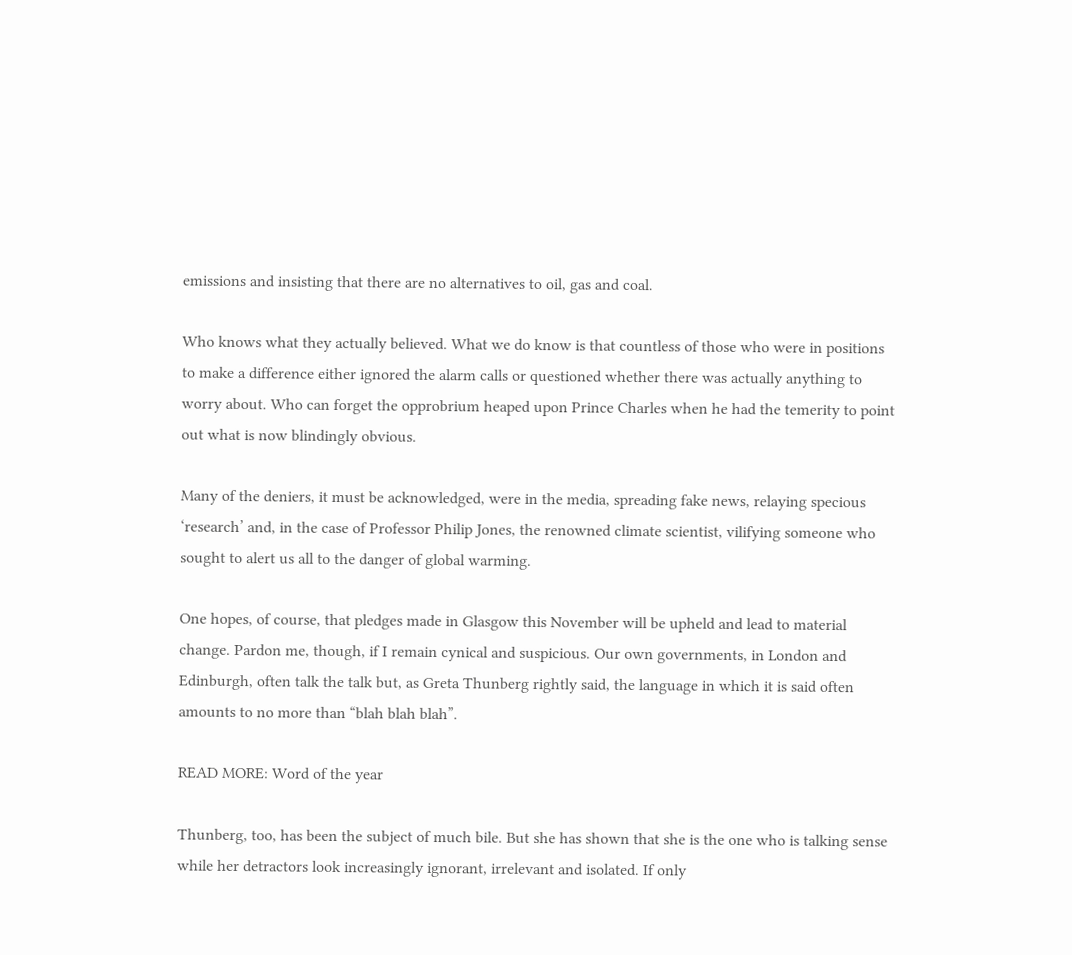emissions and insisting that there are no alternatives to oil, gas and coal.

Who knows what they actually believed. What we do know is that countless of those who were in positions to make a difference either ignored the alarm calls or questioned whether there was actually anything to worry about. Who can forget the opprobrium heaped upon Prince Charles when he had the temerity to point out what is now blindingly obvious.

Many of the deniers, it must be acknowledged, were in the media, spreading fake news, relaying specious ‘research’ and, in the case of Professor Philip Jones, the renowned climate scientist, vilifying someone who sought to alert us all to the danger of global warming.

One hopes, of course, that pledges made in Glasgow this November will be upheld and lead to material change. Pardon me, though, if I remain cynical and suspicious. Our own governments, in London and Edinburgh, often talk the talk but, as Greta Thunberg rightly said, the language in which it is said often amounts to no more than “blah blah blah”.

READ MORE: Word of the year

Thunberg, too, has been the subject of much bile. But she has shown that she is the one who is talking sense while her detractors look increasingly ignorant, irrelevant and isolated. If only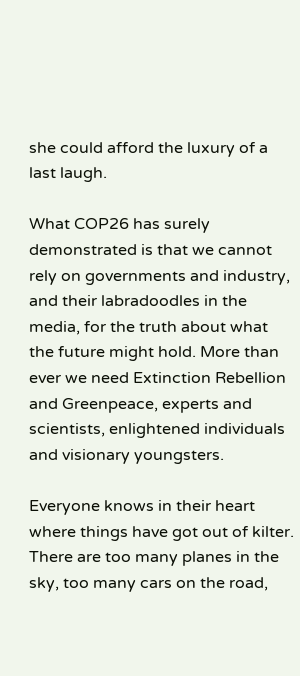she could afford the luxury of a last laugh.

What COP26 has surely demonstrated is that we cannot rely on governments and industry, and their labradoodles in the media, for the truth about what the future might hold. More than ever we need Extinction Rebellion and Greenpeace, experts and scientists, enlightened individuals and visionary youngsters.

Everyone knows in their heart where things have got out of kilter. There are too many planes in the sky, too many cars on the road,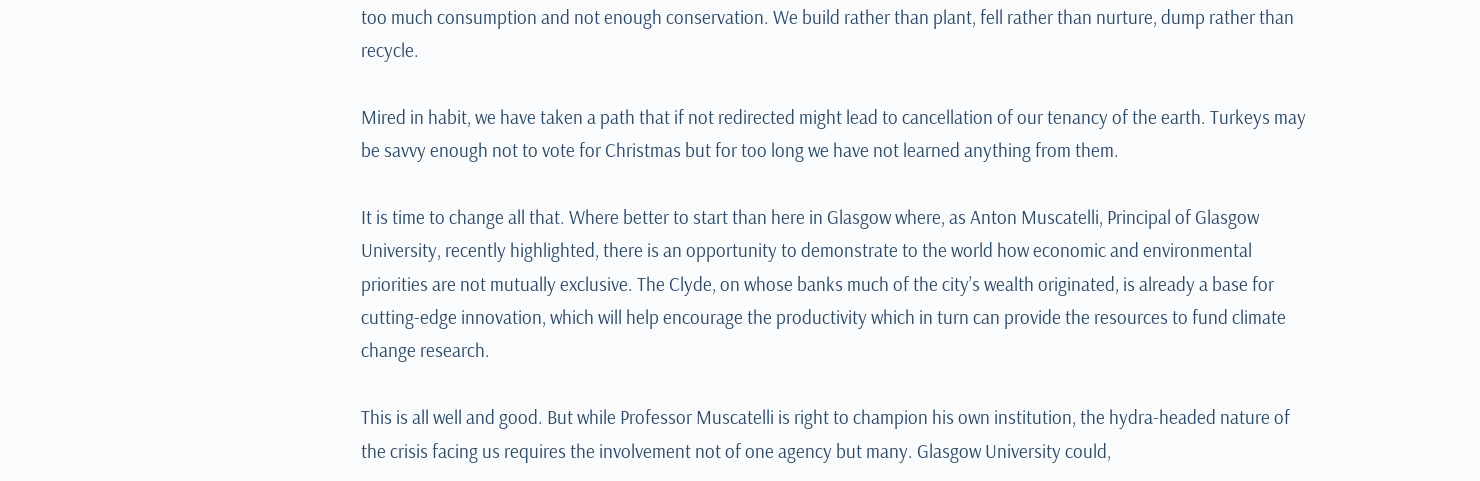too much consumption and not enough conservation. We build rather than plant, fell rather than nurture, dump rather than recycle.

Mired in habit, we have taken a path that if not redirected might lead to cancellation of our tenancy of the earth. Turkeys may be savvy enough not to vote for Christmas but for too long we have not learned anything from them.

It is time to change all that. Where better to start than here in Glasgow where, as Anton Muscatelli, Principal of Glasgow University, recently highlighted, there is an opportunity to demonstrate to the world how economic and environmental priorities are not mutually exclusive. The Clyde, on whose banks much of the city’s wealth originated, is already a base for cutting-edge innovation, which will help encourage the productivity which in turn can provide the resources to fund climate change research.

This is all well and good. But while Professor Muscatelli is right to champion his own institution, the hydra-headed nature of the crisis facing us requires the involvement not of one agency but many. Glasgow University could,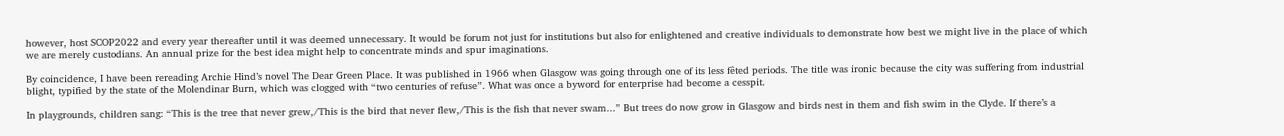however, host SCOP2022 and every year thereafter until it was deemed unnecessary. It would be forum not just for institutions but also for enlightened and creative individuals to demonstrate how best we might live in the place of which we are merely custodians. An annual prize for the best idea might help to concentrate minds and spur imaginations.

By coincidence, I have been rereading Archie Hind’s novel The Dear Green Place. It was published in 1966 when Glasgow was going through one of its less fêted periods. The title was ironic because the city was suffering from industrial blight, typified by the state of the Molendinar Burn, which was clogged with “two centuries of refuse”. What was once a byword for enterprise had become a cesspit.

In playgrounds, children sang: “This is the tree that never grew,/This is the bird that never flew,/This is the fish that never swam...” But trees do now grow in Glasgow and birds nest in them and fish swim in the Clyde. If there’s a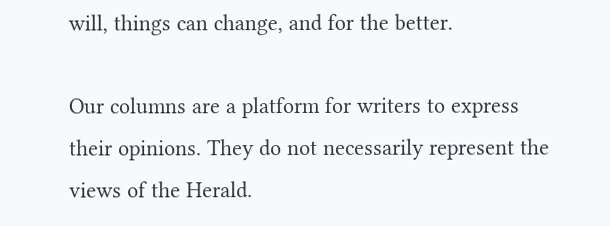will, things can change, and for the better.

Our columns are a platform for writers to express their opinions. They do not necessarily represent the views of the Herald.